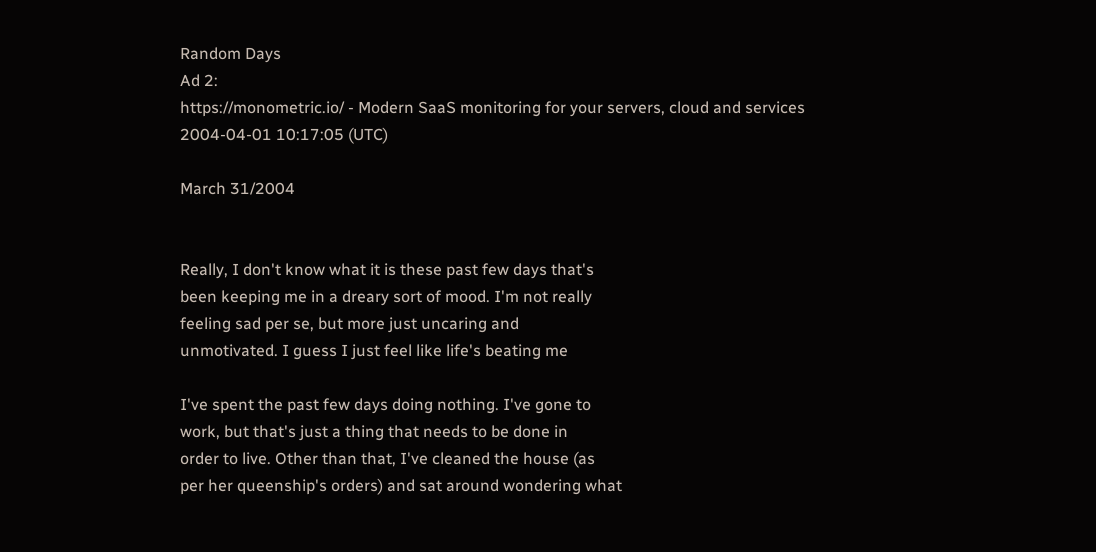Random Days
Ad 2:
https://monometric.io/ - Modern SaaS monitoring for your servers, cloud and services
2004-04-01 10:17:05 (UTC)

March 31/2004


Really, I don't know what it is these past few days that's
been keeping me in a dreary sort of mood. I'm not really
feeling sad per se, but more just uncaring and
unmotivated. I guess I just feel like life's beating me

I've spent the past few days doing nothing. I've gone to
work, but that's just a thing that needs to be done in
order to live. Other than that, I've cleaned the house (as
per her queenship's orders) and sat around wondering what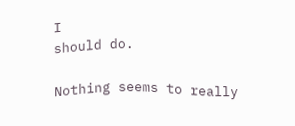I
should do.

Nothing seems to really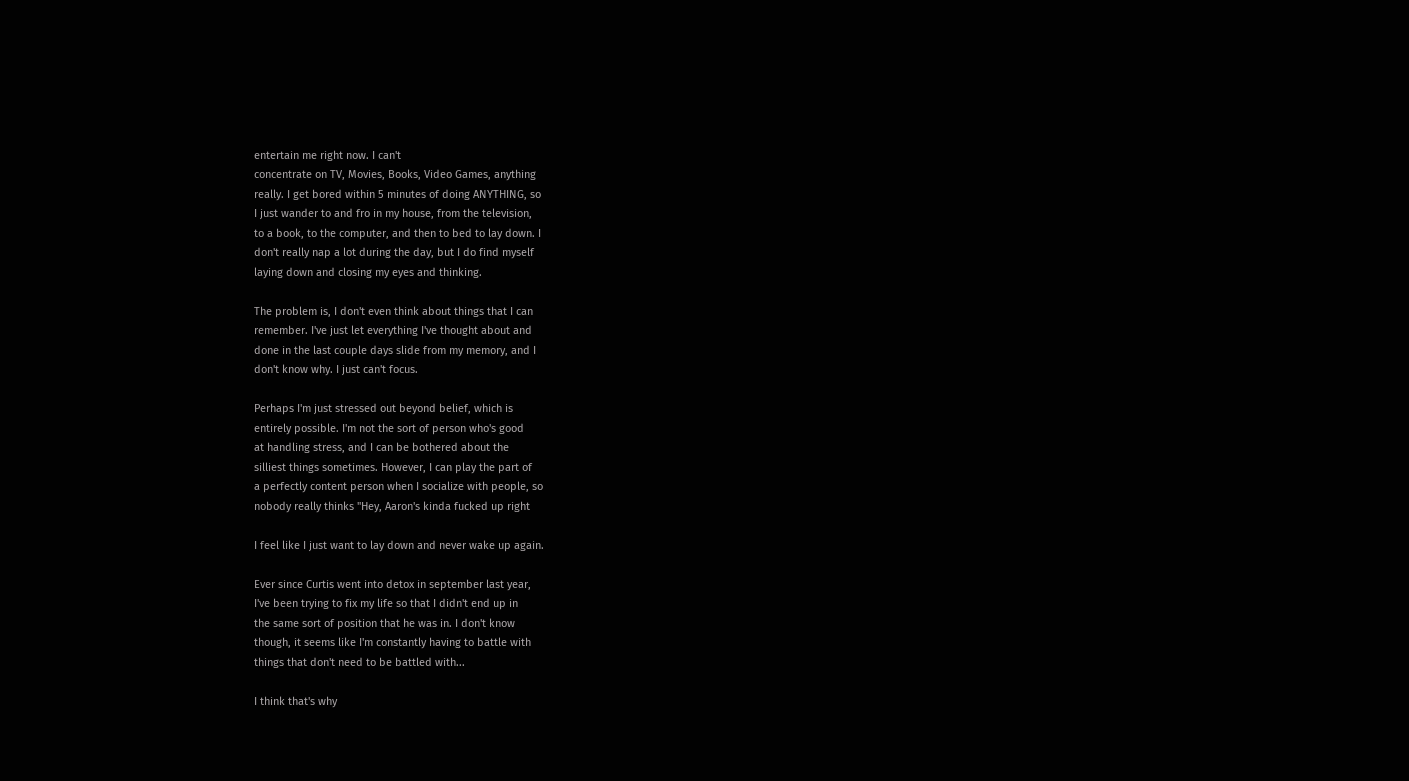entertain me right now. I can't
concentrate on TV, Movies, Books, Video Games, anything
really. I get bored within 5 minutes of doing ANYTHING, so
I just wander to and fro in my house, from the television,
to a book, to the computer, and then to bed to lay down. I
don't really nap a lot during the day, but I do find myself
laying down and closing my eyes and thinking.

The problem is, I don't even think about things that I can
remember. I've just let everything I've thought about and
done in the last couple days slide from my memory, and I
don't know why. I just can't focus.

Perhaps I'm just stressed out beyond belief, which is
entirely possible. I'm not the sort of person who's good
at handling stress, and I can be bothered about the
silliest things sometimes. However, I can play the part of
a perfectly content person when I socialize with people, so
nobody really thinks "Hey, Aaron's kinda fucked up right

I feel like I just want to lay down and never wake up again.

Ever since Curtis went into detox in september last year,
I've been trying to fix my life so that I didn't end up in
the same sort of position that he was in. I don't know
though, it seems like I'm constantly having to battle with
things that don't need to be battled with...

I think that's why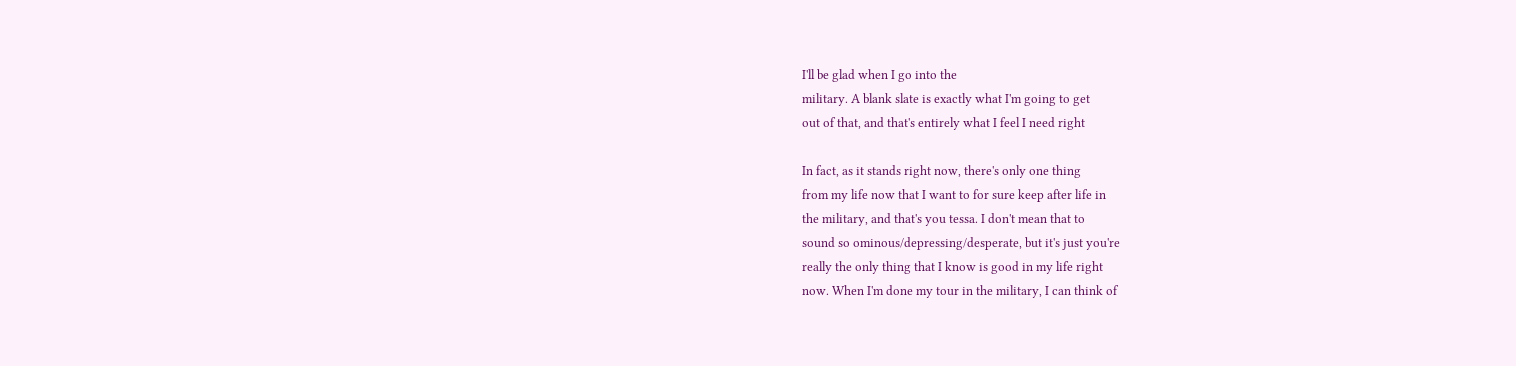I'll be glad when I go into the
military. A blank slate is exactly what I'm going to get
out of that, and that's entirely what I feel I need right

In fact, as it stands right now, there's only one thing
from my life now that I want to for sure keep after life in
the military, and that's you tessa. I don't mean that to
sound so ominous/depressing/desperate, but it's just you're
really the only thing that I know is good in my life right
now. When I'm done my tour in the military, I can think of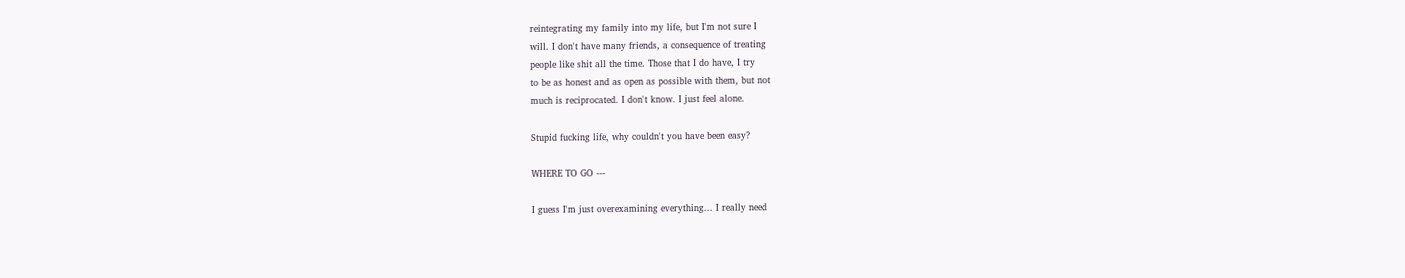reintegrating my family into my life, but I'm not sure I
will. I don't have many friends, a consequence of treating
people like shit all the time. Those that I do have, I try
to be as honest and as open as possible with them, but not
much is reciprocated. I don't know. I just feel alone.

Stupid fucking life, why couldn't you have been easy?

WHERE TO GO ---

I guess I'm just overexamining everything... I really need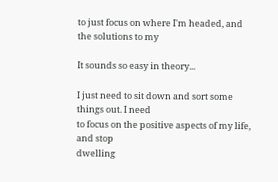to just focus on where I'm headed, and the solutions to my

It sounds so easy in theory...

I just need to sit down and sort some things out. I need
to focus on the positive aspects of my life, and stop
dwelling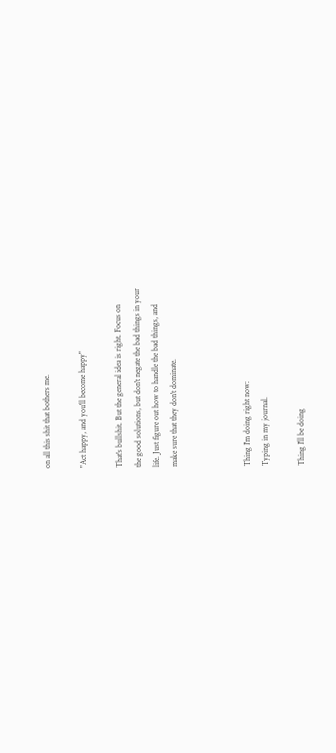on all this shit that bothers me.

"Act happy, and you'll become happy"

That's bullshit. But the general idea is right. Focus on
the good solutions, but don't negate the bad things in your
life. Just figure out how to handle the bad things, and
make sure that they don't dominate.



Thing I'm doing right now:
Typing in my journal.

Thing I'll be doing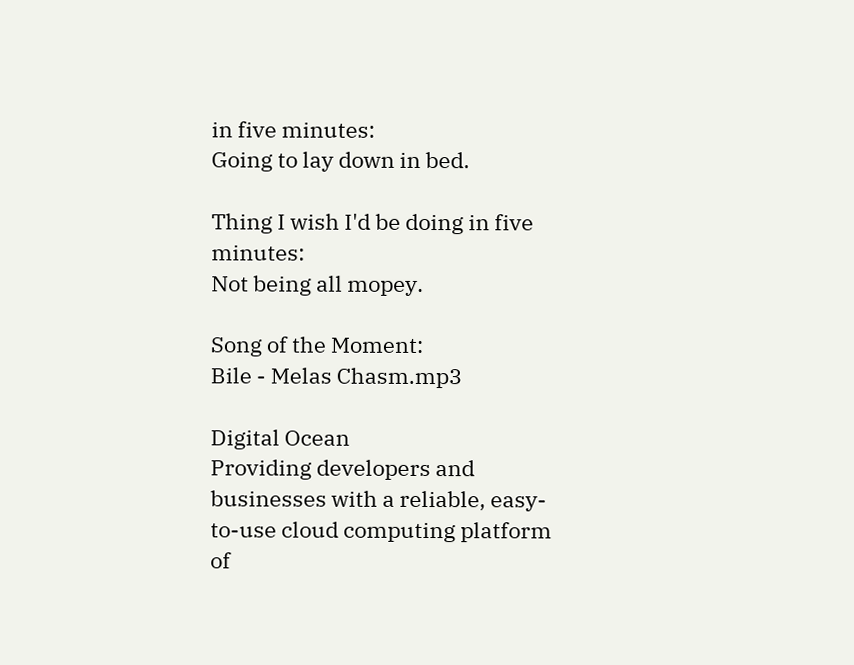in five minutes:
Going to lay down in bed.

Thing I wish I'd be doing in five minutes:
Not being all mopey.

Song of the Moment:
Bile - Melas Chasm.mp3

Digital Ocean
Providing developers and businesses with a reliable, easy-to-use cloud computing platform of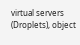virtual servers (Droplets), object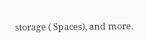storage ( Spaces), and more.